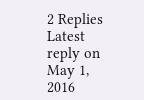2 Replies Latest reply on May 1, 2016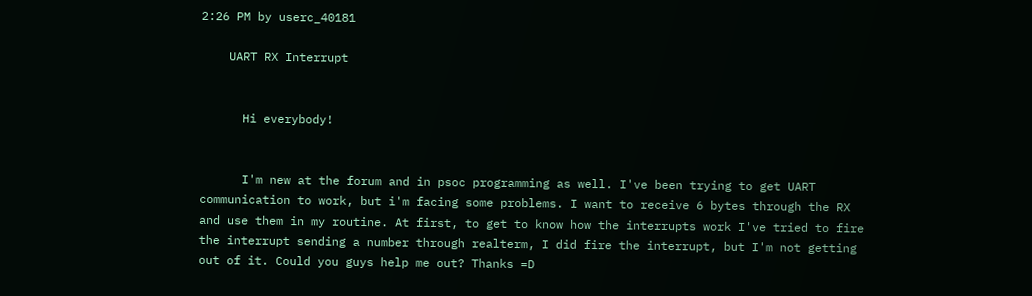2:26 PM by userc_40181

    UART RX Interrupt


      Hi everybody!


      I'm new at the forum and in psoc programming as well. I've been trying to get UART communication to work, but i'm facing some problems. I want to receive 6 bytes through the RX and use them in my routine. At first, to get to know how the interrupts work I've tried to fire the interrupt sending a number through realterm, I did fire the interrupt, but I'm not getting out of it. Could you guys help me out? Thanks =D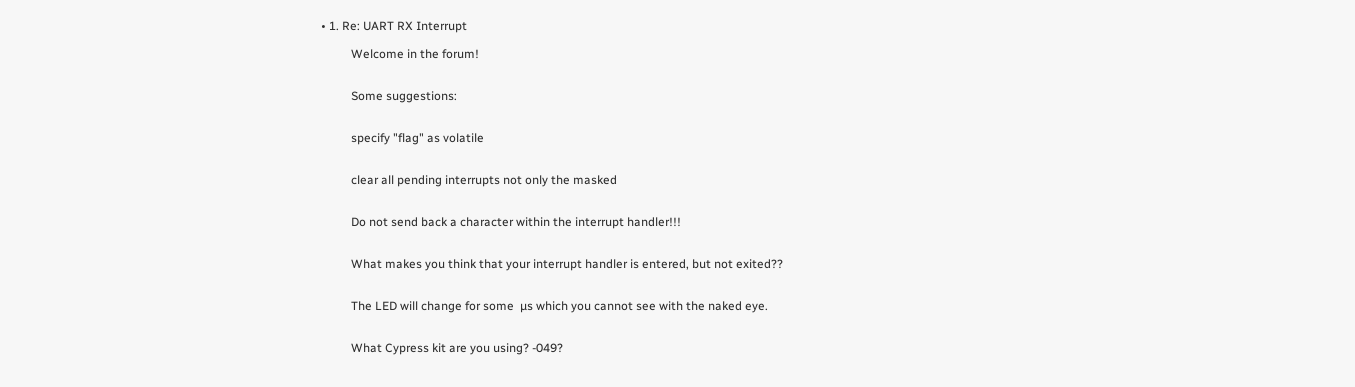• 1. Re: UART RX Interrupt

          Welcome in the forum!


          Some suggestions:


          specify "flag" as volatile


          clear all pending interrupts not only the masked


          Do not send back a character within the interrupt handler!!!


          What makes you think that your interrupt handler is entered, but not exited??


          The LED will change for some  µs which you cannot see with the naked eye.


          What Cypress kit are you using? -049?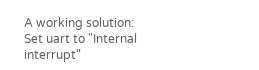A working solution: Set uart to "Internal interrupt"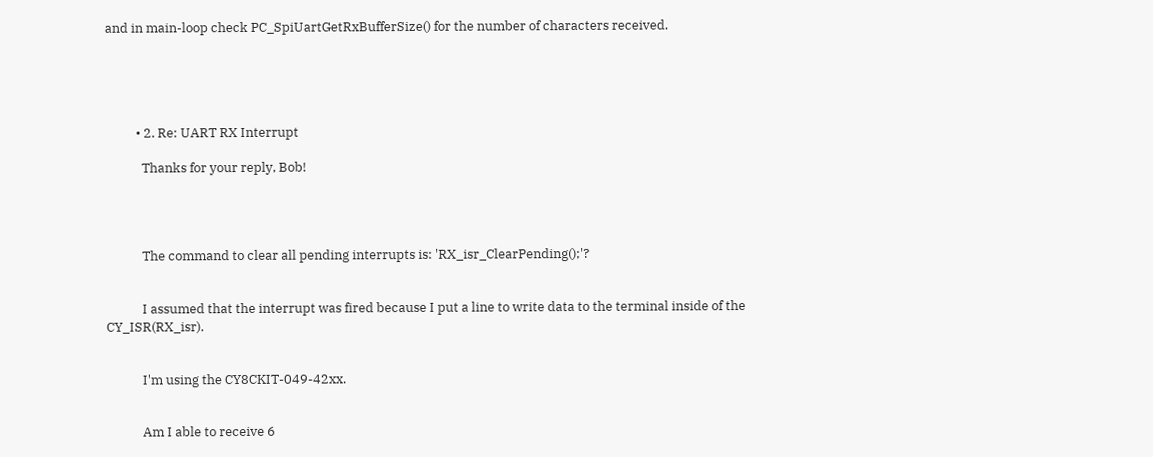and in main-loop check PC_SpiUartGetRxBufferSize() for the number of characters received.





          • 2. Re: UART RX Interrupt

            Thanks for your reply, Bob!




            The command to clear all pending interrupts is: 'RX_isr_ClearPending();'?


            I assumed that the interrupt was fired because I put a line to write data to the terminal inside of the CY_ISR(RX_isr).


            I'm using the CY8CKIT-049-42xx.


            Am I able to receive 6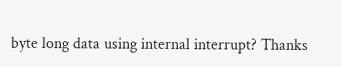byte long data using internal interrupt? Thanks